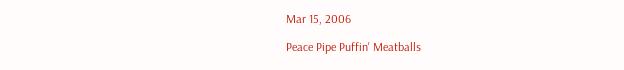Mar 15, 2006

Peace Pipe Puffin' Meatballs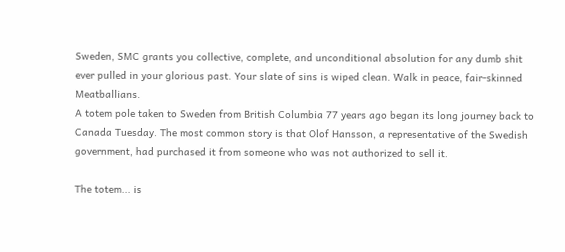Sweden, SMC grants you collective, complete, and unconditional absolution for any dumb shit ever pulled in your glorious past. Your slate of sins is wiped clean. Walk in peace, fair-skinned Meatballians.
A totem pole taken to Sweden from British Columbia 77 years ago began its long journey back to Canada Tuesday. The most common story is that Olof Hansson, a representative of the Swedish government, had purchased it from someone who was not authorized to sell it.

The totem... is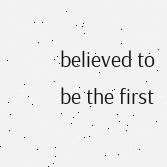believed to be the first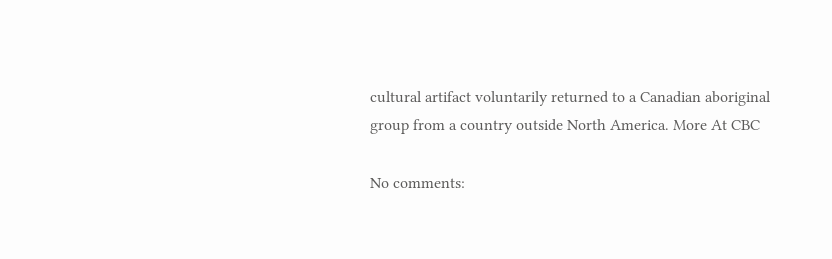cultural artifact voluntarily returned to a Canadian aboriginal group from a country outside North America. More At CBC

No comments: